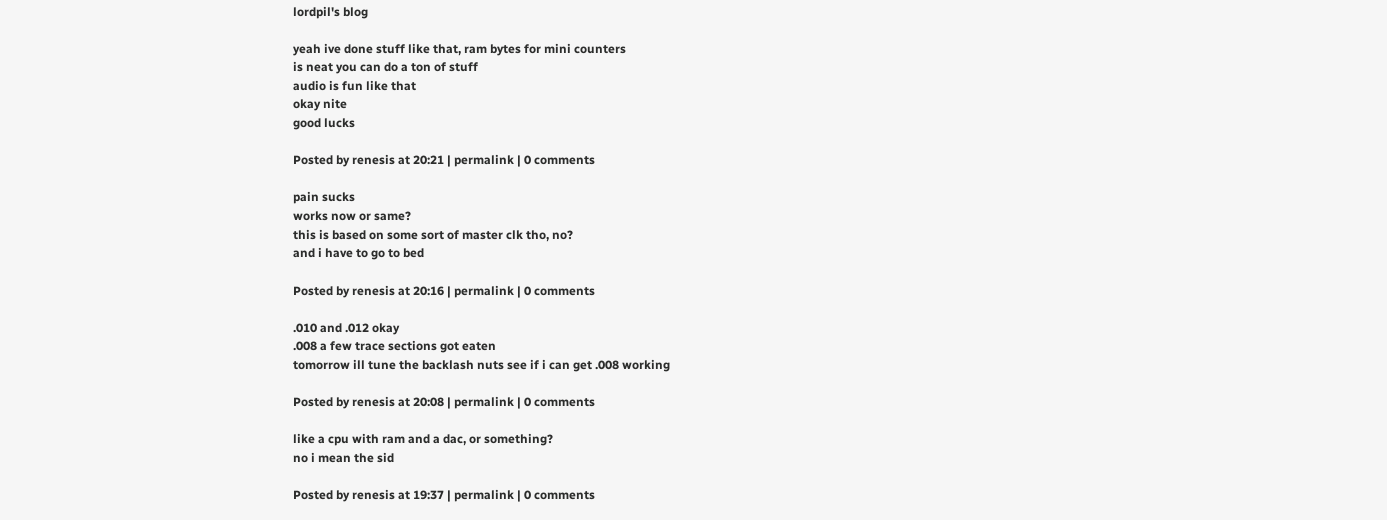lordpil's blog

yeah ive done stuff like that, ram bytes for mini counters
is neat you can do a ton of stuff
audio is fun like that
okay nite
good lucks

Posted by renesis at 20:21 | permalink | 0 comments

pain sucks
works now or same?
this is based on some sort of master clk tho, no?
and i have to go to bed

Posted by renesis at 20:16 | permalink | 0 comments

.010 and .012 okay
.008 a few trace sections got eaten
tomorrow ill tune the backlash nuts see if i can get .008 working

Posted by renesis at 20:08 | permalink | 0 comments

like a cpu with ram and a dac, or something?
no i mean the sid

Posted by renesis at 19:37 | permalink | 0 comments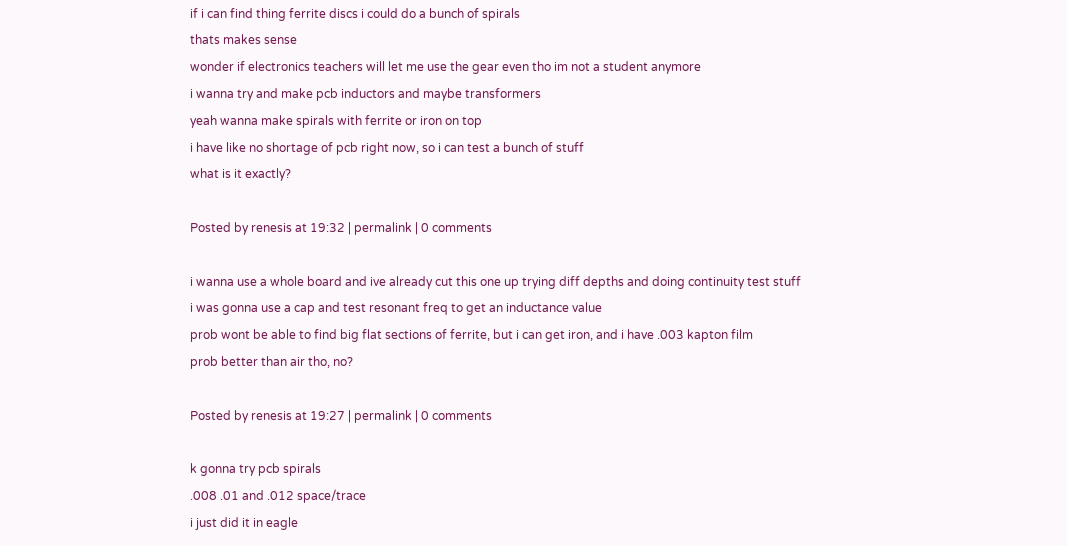if i can find thing ferrite discs i could do a bunch of spirals
thats makes sense
wonder if electronics teachers will let me use the gear even tho im not a student anymore
i wanna try and make pcb inductors and maybe transformers
yeah wanna make spirals with ferrite or iron on top
i have like no shortage of pcb right now, so i can test a bunch of stuff
what is it exactly?

Posted by renesis at 19:32 | permalink | 0 comments

i wanna use a whole board and ive already cut this one up trying diff depths and doing continuity test stuff
i was gonna use a cap and test resonant freq to get an inductance value
prob wont be able to find big flat sections of ferrite, but i can get iron, and i have .003 kapton film
prob better than air tho, no?

Posted by renesis at 19:27 | permalink | 0 comments

k gonna try pcb spirals
.008 .01 and .012 space/trace
i just did it in eagle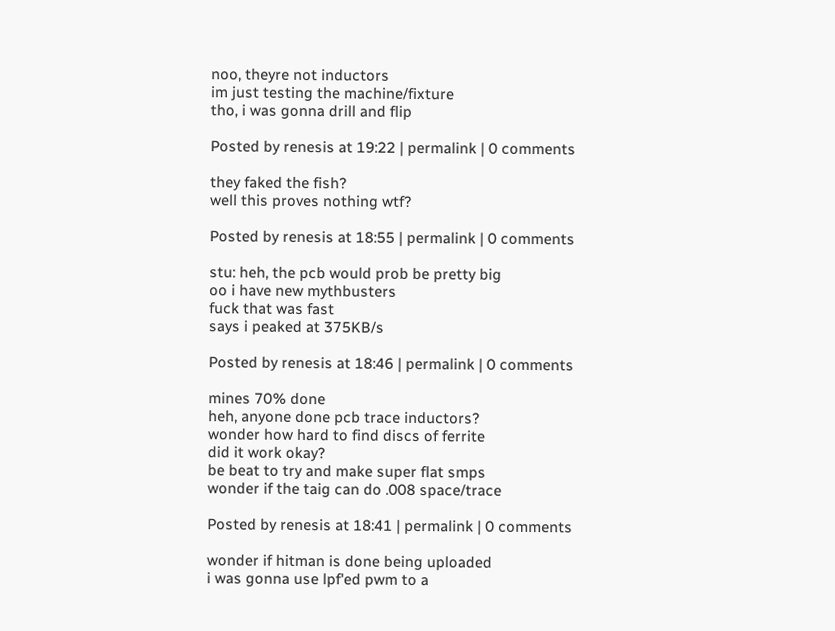noo, theyre not inductors
im just testing the machine/fixture
tho, i was gonna drill and flip

Posted by renesis at 19:22 | permalink | 0 comments

they faked the fish?
well this proves nothing wtf?

Posted by renesis at 18:55 | permalink | 0 comments

stu: heh, the pcb would prob be pretty big
oo i have new mythbusters
fuck that was fast
says i peaked at 375KB/s

Posted by renesis at 18:46 | permalink | 0 comments

mines 70% done
heh, anyone done pcb trace inductors?
wonder how hard to find discs of ferrite
did it work okay?
be beat to try and make super flat smps
wonder if the taig can do .008 space/trace

Posted by renesis at 18:41 | permalink | 0 comments

wonder if hitman is done being uploaded
i was gonna use lpf'ed pwm to a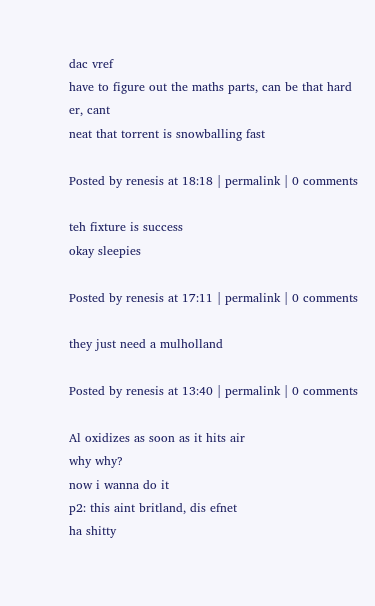dac vref
have to figure out the maths parts, can be that hard
er, cant
neat that torrent is snowballing fast

Posted by renesis at 18:18 | permalink | 0 comments

teh fixture is success
okay sleepies

Posted by renesis at 17:11 | permalink | 0 comments

they just need a mulholland

Posted by renesis at 13:40 | permalink | 0 comments

Al oxidizes as soon as it hits air
why why?
now i wanna do it
p2: this aint britland, dis efnet
ha shitty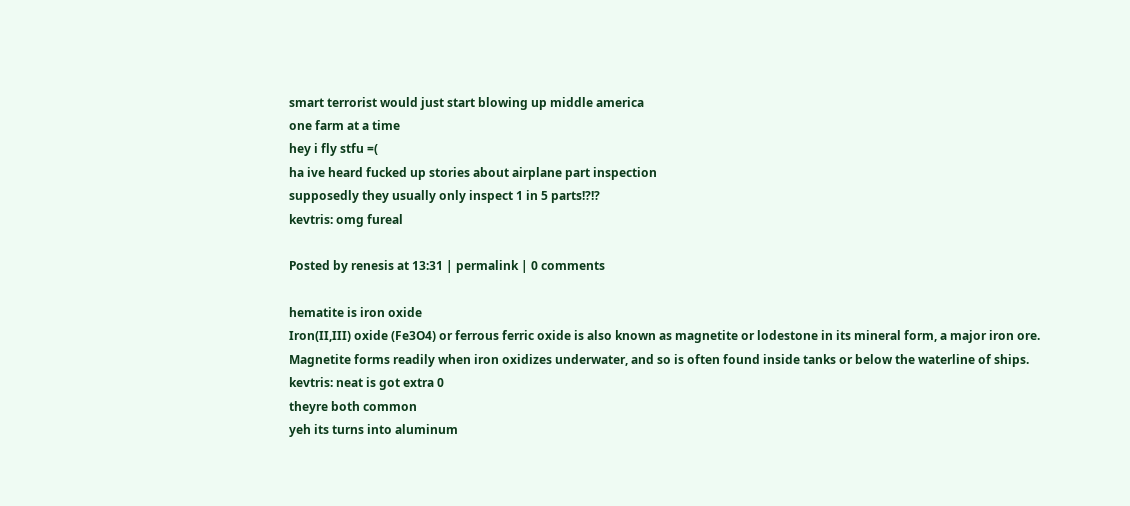smart terrorist would just start blowing up middle america
one farm at a time
hey i fly stfu =(
ha ive heard fucked up stories about airplane part inspection
supposedly they usually only inspect 1 in 5 parts!?!?
kevtris: omg fureal

Posted by renesis at 13:31 | permalink | 0 comments

hematite is iron oxide
Iron(II,III) oxide (Fe3O4) or ferrous ferric oxide is also known as magnetite or lodestone in its mineral form, a major iron ore. Magnetite forms readily when iron oxidizes underwater, and so is often found inside tanks or below the waterline of ships.
kevtris: neat is got extra 0
theyre both common
yeh its turns into aluminum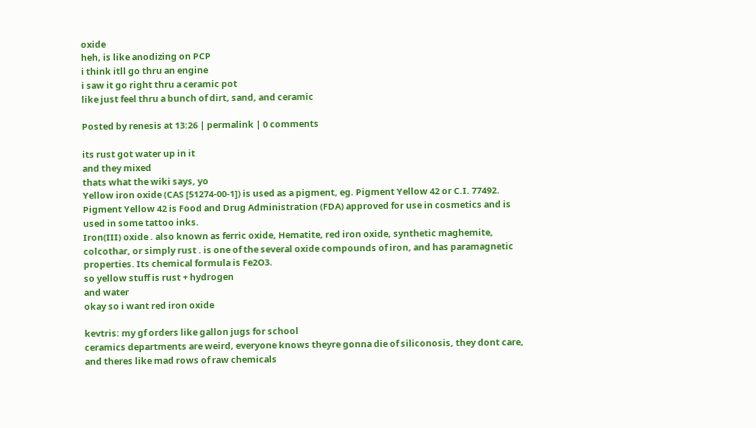oxide
heh, is like anodizing on PCP
i think itll go thru an engine
i saw it go right thru a ceramic pot
like just feel thru a bunch of dirt, sand, and ceramic

Posted by renesis at 13:26 | permalink | 0 comments

its rust got water up in it
and they mixed
thats what the wiki says, yo
Yellow iron oxide (CAS [51274-00-1]) is used as a pigment, eg. Pigment Yellow 42 or C.I. 77492. Pigment Yellow 42 is Food and Drug Administration (FDA) approved for use in cosmetics and is used in some tattoo inks.
Iron(III) oxide . also known as ferric oxide, Hematite, red iron oxide, synthetic maghemite, colcothar, or simply rust . is one of the several oxide compounds of iron, and has paramagnetic properties. Its chemical formula is Fe2O3.
so yellow stuff is rust + hydrogen
and water
okay so i want red iron oxide

kevtris: my gf orders like gallon jugs for school
ceramics departments are weird, everyone knows theyre gonna die of siliconosis, they dont care, and theres like mad rows of raw chemicals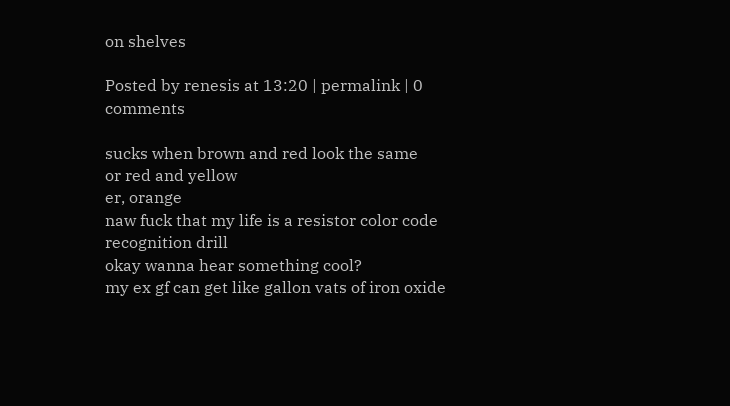on shelves

Posted by renesis at 13:20 | permalink | 0 comments

sucks when brown and red look the same
or red and yellow
er, orange
naw fuck that my life is a resistor color code recognition drill
okay wanna hear something cool?
my ex gf can get like gallon vats of iron oxide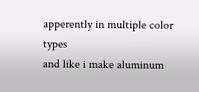apperently in multiple color types
and like i make aluminum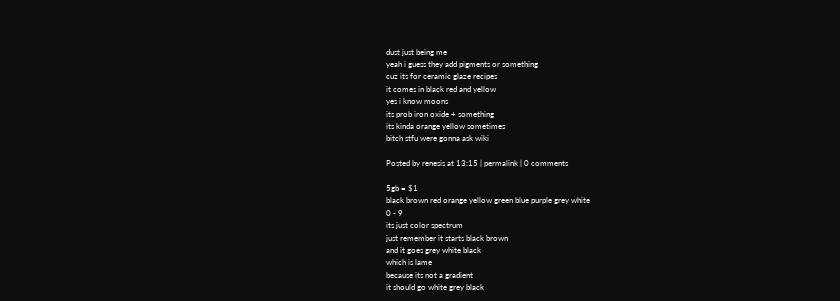dust just being me
yeah i guess they add pigments or something
cuz its for ceramic glaze recipes
it comes in black red and yellow
yes i know moons
its prob iron oxide + something
its kinda orange yellow sometimes
bitch stfu were gonna ask wiki

Posted by renesis at 13:15 | permalink | 0 comments

5gb = $1
black brown red orange yellow green blue purple grey white
0 - 9
its just color spectrum
just remember it starts black brown
and it goes grey white black
which is lame
because its not a gradient
it should go white grey black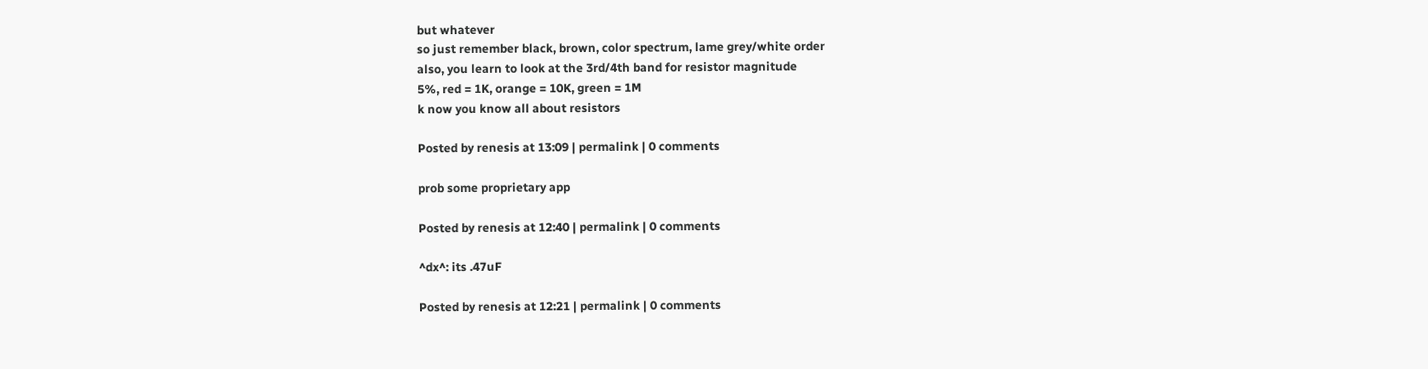but whatever
so just remember black, brown, color spectrum, lame grey/white order
also, you learn to look at the 3rd/4th band for resistor magnitude
5%, red = 1K, orange = 10K, green = 1M
k now you know all about resistors

Posted by renesis at 13:09 | permalink | 0 comments

prob some proprietary app

Posted by renesis at 12:40 | permalink | 0 comments

^dx^: its .47uF

Posted by renesis at 12:21 | permalink | 0 comments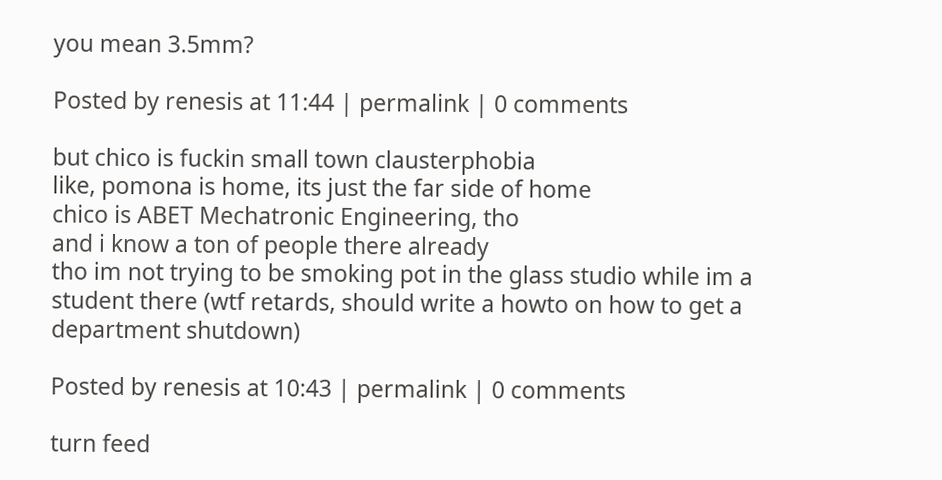you mean 3.5mm?

Posted by renesis at 11:44 | permalink | 0 comments

but chico is fuckin small town clausterphobia
like, pomona is home, its just the far side of home
chico is ABET Mechatronic Engineering, tho
and i know a ton of people there already
tho im not trying to be smoking pot in the glass studio while im a student there (wtf retards, should write a howto on how to get a department shutdown)

Posted by renesis at 10:43 | permalink | 0 comments

turn feed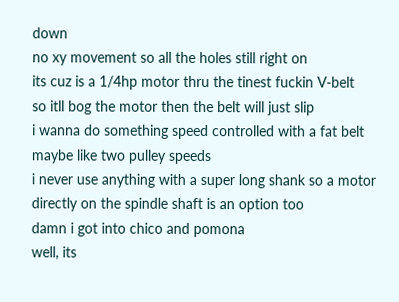down
no xy movement so all the holes still right on
its cuz is a 1/4hp motor thru the tinest fuckin V-belt
so itll bog the motor then the belt will just slip
i wanna do something speed controlled with a fat belt
maybe like two pulley speeds
i never use anything with a super long shank so a motor directly on the spindle shaft is an option too
damn i got into chico and pomona
well, its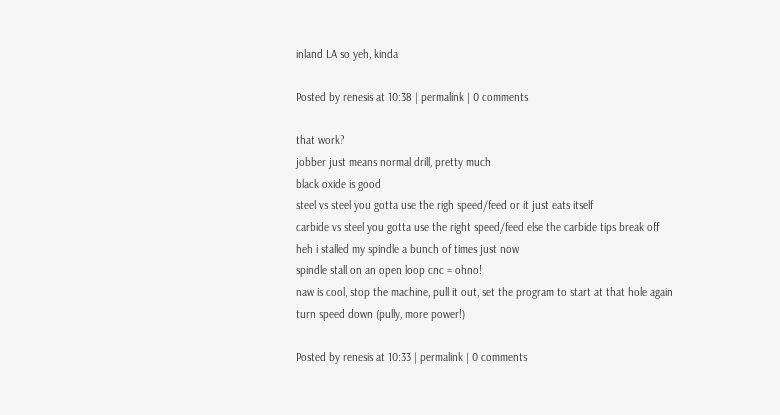inland LA so yeh, kinda

Posted by renesis at 10:38 | permalink | 0 comments

that work?
jobber just means normal drill, pretty much
black oxide is good
steel vs steel you gotta use the righ speed/feed or it just eats itself
carbide vs steel you gotta use the right speed/feed else the carbide tips break off
heh i stalled my spindle a bunch of times just now
spindle stall on an open loop cnc = ohno!
naw is cool, stop the machine, pull it out, set the program to start at that hole again
turn speed down (pully, more power!)

Posted by renesis at 10:33 | permalink | 0 comments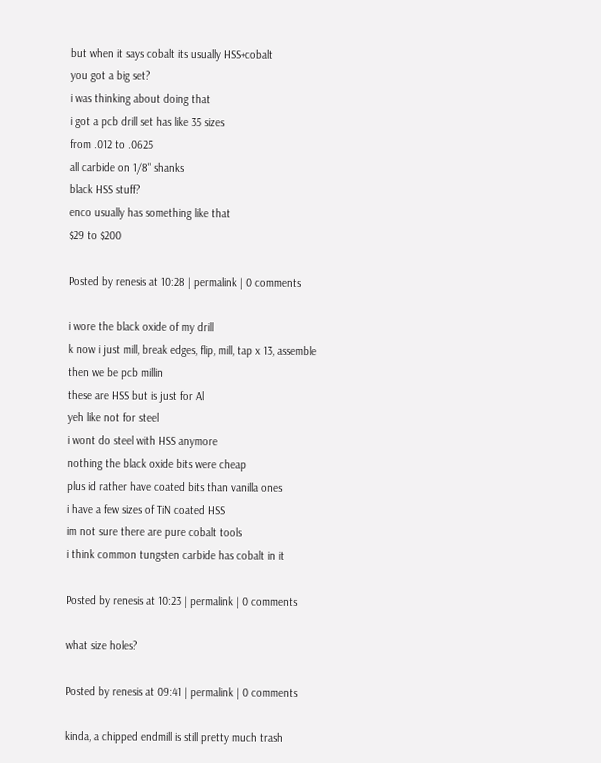but when it says cobalt its usually HSS+cobalt
you got a big set?
i was thinking about doing that
i got a pcb drill set has like 35 sizes
from .012 to .0625
all carbide on 1/8" shanks
black HSS stuff?
enco usually has something like that
$29 to $200

Posted by renesis at 10:28 | permalink | 0 comments

i wore the black oxide of my drill
k now i just mill, break edges, flip, mill, tap x 13, assemble
then we be pcb millin
these are HSS but is just for Al
yeh like not for steel
i wont do steel with HSS anymore
nothing the black oxide bits were cheap
plus id rather have coated bits than vanilla ones
i have a few sizes of TiN coated HSS
im not sure there are pure cobalt tools
i think common tungsten carbide has cobalt in it

Posted by renesis at 10:23 | permalink | 0 comments

what size holes?

Posted by renesis at 09:41 | permalink | 0 comments

kinda, a chipped endmill is still pretty much trash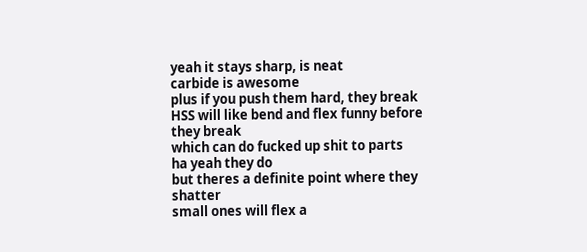yeah it stays sharp, is neat
carbide is awesome
plus if you push them hard, they break
HSS will like bend and flex funny before they break
which can do fucked up shit to parts
ha yeah they do
but theres a definite point where they shatter
small ones will flex a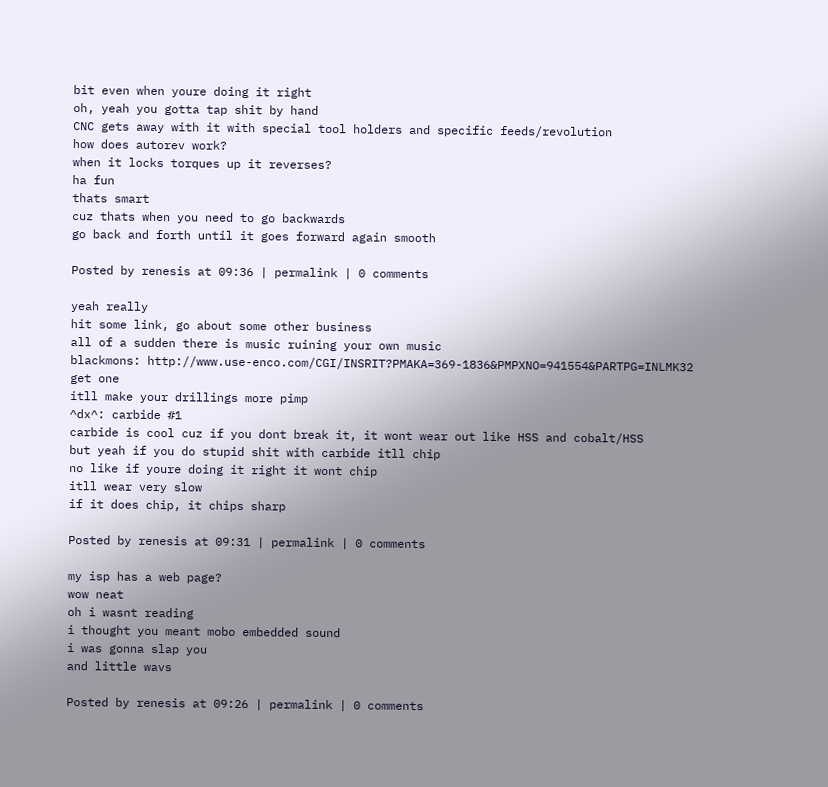bit even when youre doing it right
oh, yeah you gotta tap shit by hand
CNC gets away with it with special tool holders and specific feeds/revolution
how does autorev work?
when it locks torques up it reverses?
ha fun
thats smart
cuz thats when you need to go backwards
go back and forth until it goes forward again smooth

Posted by renesis at 09:36 | permalink | 0 comments

yeah really
hit some link, go about some other business
all of a sudden there is music ruining your own music
blackmons: http://www.use-enco.com/CGI/INSRIT?PMAKA=369-1836&PMPXNO=941554&PARTPG=INLMK32
get one
itll make your drillings more pimp
^dx^: carbide #1
carbide is cool cuz if you dont break it, it wont wear out like HSS and cobalt/HSS
but yeah if you do stupid shit with carbide itll chip
no like if youre doing it right it wont chip
itll wear very slow
if it does chip, it chips sharp

Posted by renesis at 09:31 | permalink | 0 comments

my isp has a web page?
wow neat
oh i wasnt reading
i thought you meant mobo embedded sound
i was gonna slap you
and little wavs

Posted by renesis at 09:26 | permalink | 0 comments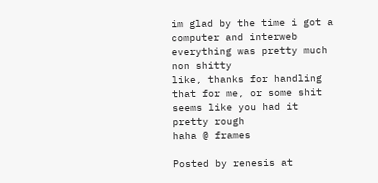im glad by the time i got a computer and interweb everything was pretty much non shitty
like, thanks for handling that for me, or some shit
seems like you had it pretty rough
haha @ frames

Posted by renesis at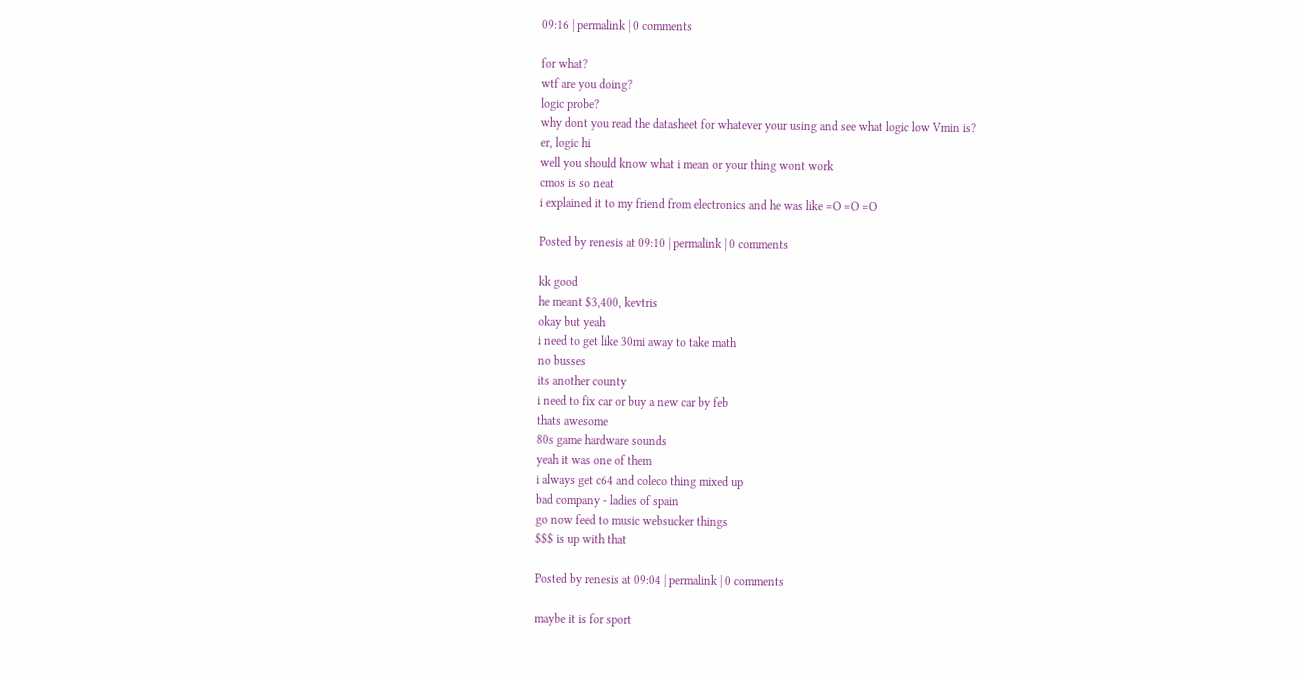09:16 | permalink | 0 comments

for what?
wtf are you doing?
logic probe?
why dont you read the datasheet for whatever your using and see what logic low Vmin is?
er, logic hi
well you should know what i mean or your thing wont work
cmos is so neat
i explained it to my friend from electronics and he was like =O =O =O

Posted by renesis at 09:10 | permalink | 0 comments

kk good
he meant $3,400, kevtris
okay but yeah
i need to get like 30mi away to take math
no busses
its another county
i need to fix car or buy a new car by feb
thats awesome
80s game hardware sounds
yeah it was one of them
i always get c64 and coleco thing mixed up
bad company - ladies of spain
go now feed to music websucker things
$$$ is up with that

Posted by renesis at 09:04 | permalink | 0 comments

maybe it is for sport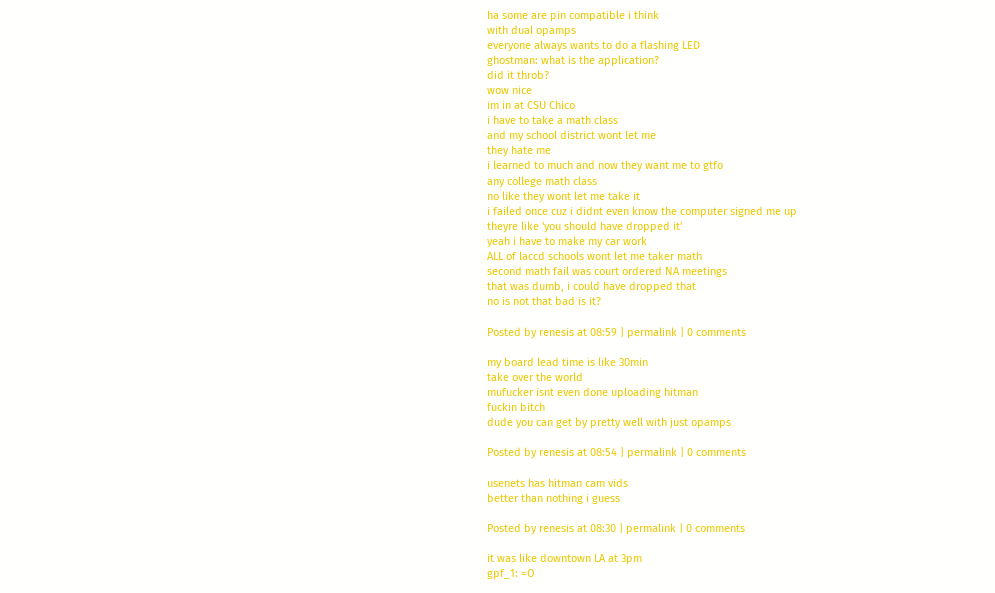ha some are pin compatible i think
with dual opamps
everyone always wants to do a flashing LED
ghostman: what is the application?
did it throb?
wow nice
im in at CSU Chico
i have to take a math class
and my school district wont let me
they hate me
i learned to much and now they want me to gtfo
any college math class
no like they wont let me take it
i failed once cuz i didnt even know the computer signed me up
theyre like 'you should have dropped it'
yeah i have to make my car work
ALL of laccd schools wont let me taker math
second math fail was court ordered NA meetings
that was dumb, i could have dropped that
no is not that bad is it?

Posted by renesis at 08:59 | permalink | 0 comments

my board lead time is like 30min
take over the world
mufucker isnt even done uploading hitman
fuckin bitch
dude you can get by pretty well with just opamps

Posted by renesis at 08:54 | permalink | 0 comments

usenets has hitman cam vids
better than nothing i guess

Posted by renesis at 08:30 | permalink | 0 comments

it was like downtown LA at 3pm
gpf_1: =O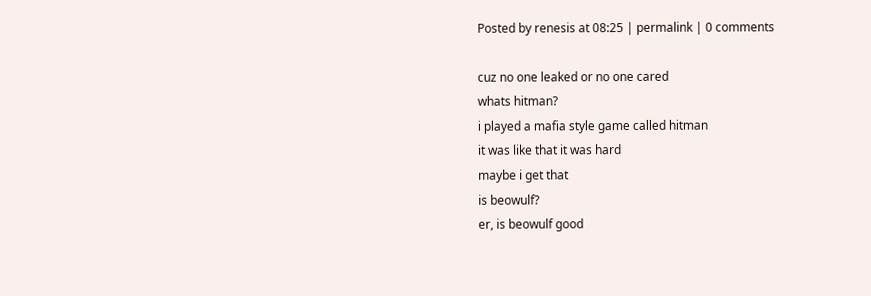Posted by renesis at 08:25 | permalink | 0 comments

cuz no one leaked or no one cared
whats hitman?
i played a mafia style game called hitman
it was like that it was hard
maybe i get that
is beowulf?
er, is beowulf good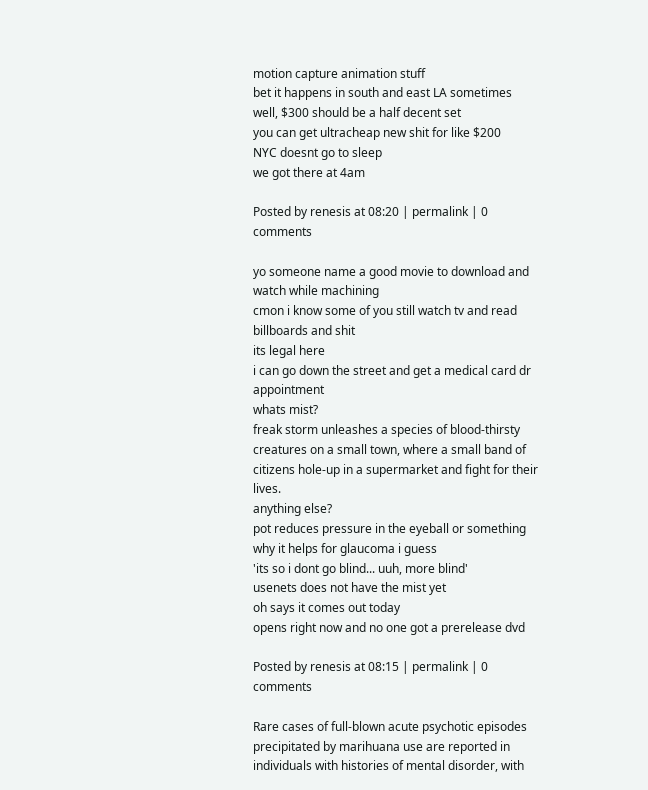motion capture animation stuff
bet it happens in south and east LA sometimes
well, $300 should be a half decent set
you can get ultracheap new shit for like $200
NYC doesnt go to sleep
we got there at 4am

Posted by renesis at 08:20 | permalink | 0 comments

yo someone name a good movie to download and watch while machining
cmon i know some of you still watch tv and read billboards and shit
its legal here
i can go down the street and get a medical card dr appointment
whats mist?
freak storm unleashes a species of blood-thirsty creatures on a small town, where a small band of citizens hole-up in a supermarket and fight for their lives.
anything else?
pot reduces pressure in the eyeball or something
why it helps for glaucoma i guess
'its so i dont go blind... uuh, more blind'
usenets does not have the mist yet
oh says it comes out today
opens right now and no one got a prerelease dvd

Posted by renesis at 08:15 | permalink | 0 comments

Rare cases of full-blown acute psychotic episodes precipitated by marihuana use are reported in individuals with histories of mental disorder, with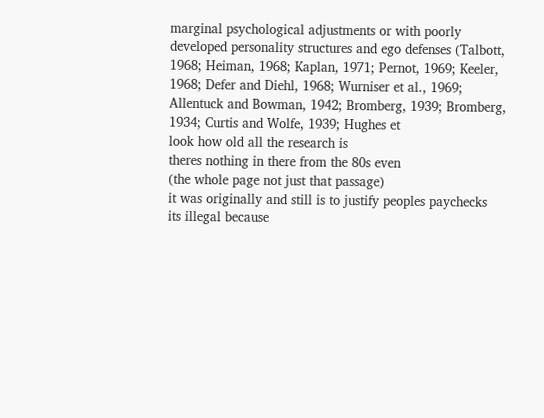marginal psychological adjustments or with poorly developed personality structures and ego defenses (Talbott, 1968; Heiman, 1968; Kaplan, 1971; Pernot, 1969; Keeler, 1968; Defer and Diehl, 1968; Wurniser et al., 1969; Allentuck and Bowman, 1942; Bromberg, 1939; Bromberg, 1934; Curtis and Wolfe, 1939; Hughes et
look how old all the research is
theres nothing in there from the 80s even
(the whole page not just that passage)
it was originally and still is to justify peoples paychecks
its illegal because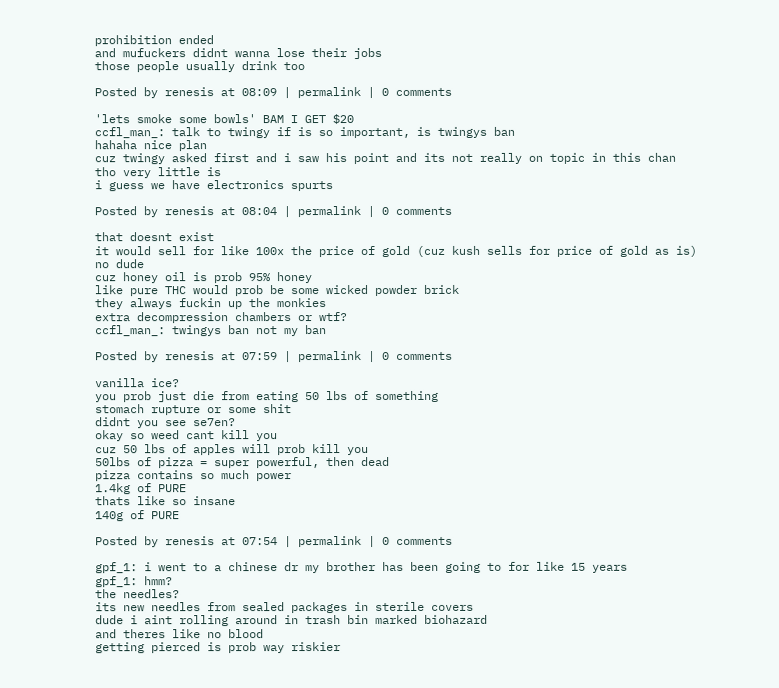prohibition ended
and mufuckers didnt wanna lose their jobs
those people usually drink too

Posted by renesis at 08:09 | permalink | 0 comments

'lets smoke some bowls' BAM I GET $20
ccfl_man_: talk to twingy if is so important, is twingys ban
hahaha nice plan
cuz twingy asked first and i saw his point and its not really on topic in this chan
tho very little is
i guess we have electronics spurts

Posted by renesis at 08:04 | permalink | 0 comments

that doesnt exist
it would sell for like 100x the price of gold (cuz kush sells for price of gold as is)
no dude
cuz honey oil is prob 95% honey
like pure THC would prob be some wicked powder brick
they always fuckin up the monkies
extra decompression chambers or wtf?
ccfl_man_: twingys ban not my ban

Posted by renesis at 07:59 | permalink | 0 comments

vanilla ice?
you prob just die from eating 50 lbs of something
stomach rupture or some shit
didnt you see se7en?
okay so weed cant kill you
cuz 50 lbs of apples will prob kill you
50lbs of pizza = super powerful, then dead
pizza contains so much power
1.4kg of PURE
thats like so insane
140g of PURE

Posted by renesis at 07:54 | permalink | 0 comments

gpf_1: i went to a chinese dr my brother has been going to for like 15 years
gpf_1: hmm?
the needles?
its new needles from sealed packages in sterile covers
dude i aint rolling around in trash bin marked biohazard
and theres like no blood
getting pierced is prob way riskier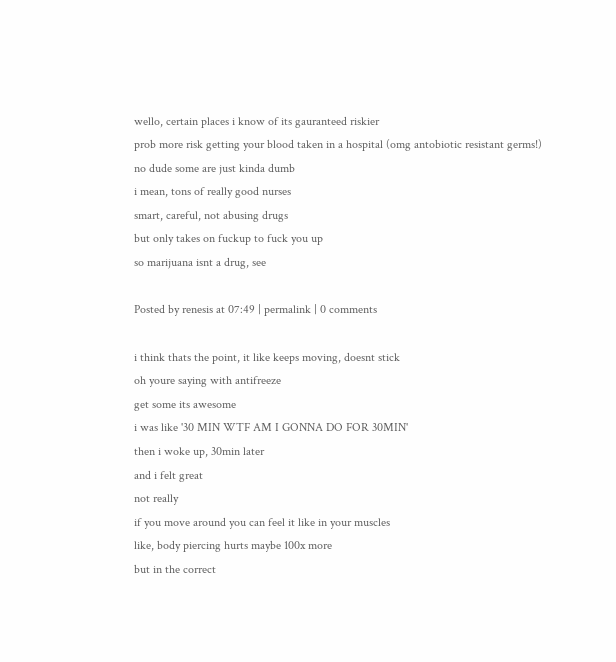wello, certain places i know of its gauranteed riskier
prob more risk getting your blood taken in a hospital (omg antobiotic resistant germs!)
no dude some are just kinda dumb
i mean, tons of really good nurses
smart, careful, not abusing drugs
but only takes on fuckup to fuck you up
so marijuana isnt a drug, see

Posted by renesis at 07:49 | permalink | 0 comments

i think thats the point, it like keeps moving, doesnt stick
oh youre saying with antifreeze
get some its awesome
i was like '30 MIN WTF AM I GONNA DO FOR 30MIN'
then i woke up, 30min later
and i felt great
not really
if you move around you can feel it like in your muscles
like, body piercing hurts maybe 100x more
but in the correct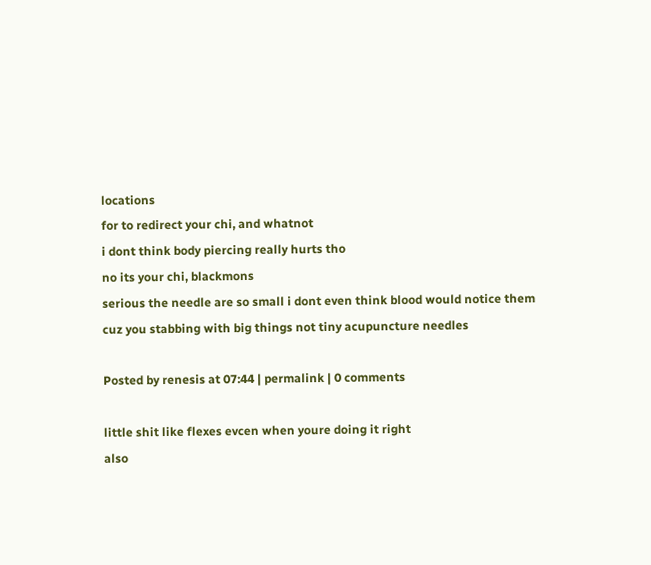locations
for to redirect your chi, and whatnot
i dont think body piercing really hurts tho
no its your chi, blackmons
serious the needle are so small i dont even think blood would notice them
cuz you stabbing with big things not tiny acupuncture needles

Posted by renesis at 07:44 | permalink | 0 comments

little shit like flexes evcen when youre doing it right
also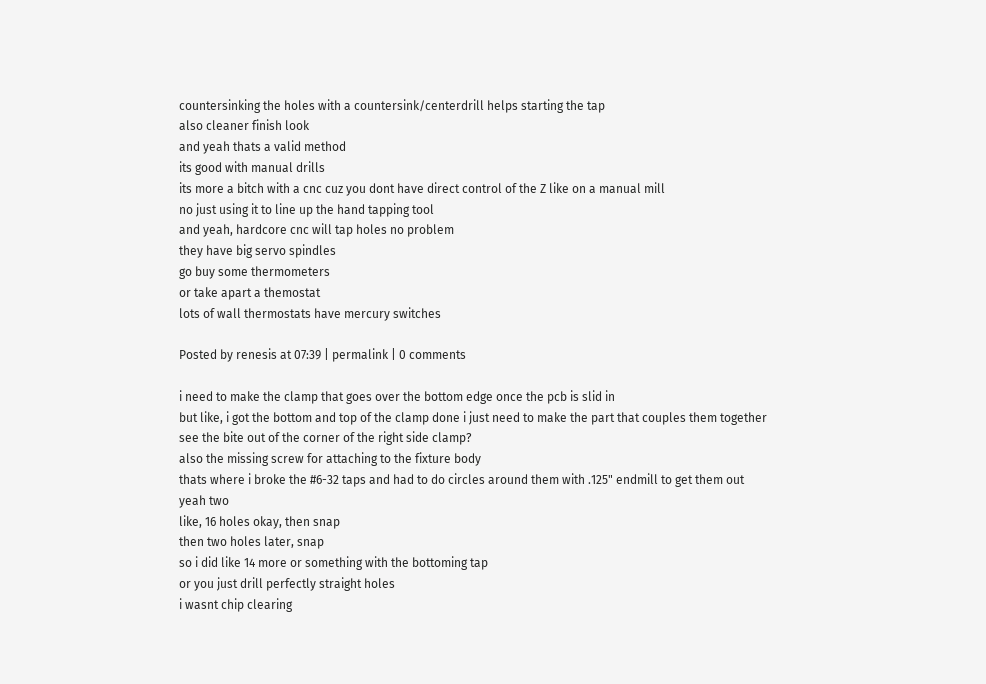countersinking the holes with a countersink/centerdrill helps starting the tap
also cleaner finish look
and yeah thats a valid method
its good with manual drills
its more a bitch with a cnc cuz you dont have direct control of the Z like on a manual mill
no just using it to line up the hand tapping tool
and yeah, hardcore cnc will tap holes no problem
they have big servo spindles
go buy some thermometers
or take apart a themostat
lots of wall thermostats have mercury switches

Posted by renesis at 07:39 | permalink | 0 comments

i need to make the clamp that goes over the bottom edge once the pcb is slid in
but like, i got the bottom and top of the clamp done i just need to make the part that couples them together
see the bite out of the corner of the right side clamp?
also the missing screw for attaching to the fixture body
thats where i broke the #6-32 taps and had to do circles around them with .125" endmill to get them out
yeah two
like, 16 holes okay, then snap
then two holes later, snap
so i did like 14 more or something with the bottoming tap
or you just drill perfectly straight holes
i wasnt chip clearing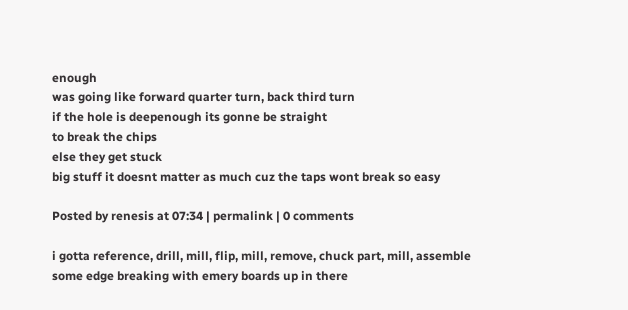enough
was going like forward quarter turn, back third turn
if the hole is deepenough its gonne be straight
to break the chips
else they get stuck
big stuff it doesnt matter as much cuz the taps wont break so easy

Posted by renesis at 07:34 | permalink | 0 comments

i gotta reference, drill, mill, flip, mill, remove, chuck part, mill, assemble
some edge breaking with emery boards up in there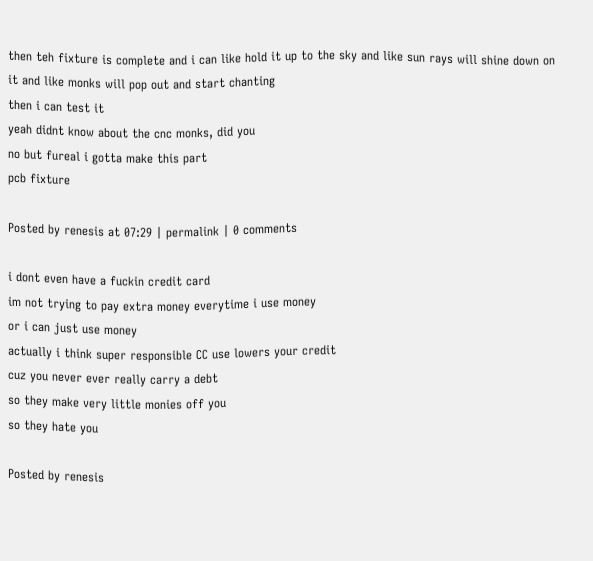then teh fixture is complete and i can like hold it up to the sky and like sun rays will shine down on it and like monks will pop out and start chanting
then i can test it
yeah didnt know about the cnc monks, did you
no but fureal i gotta make this part
pcb fixture

Posted by renesis at 07:29 | permalink | 0 comments

i dont even have a fuckin credit card
im not trying to pay extra money everytime i use money
or i can just use money
actually i think super responsible CC use lowers your credit
cuz you never ever really carry a debt
so they make very little monies off you
so they hate you

Posted by renesis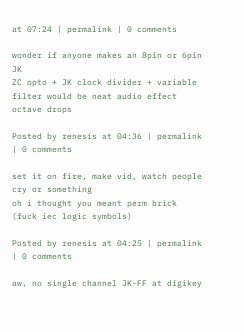at 07:24 | permalink | 0 comments

wonder if anyone makes an 8pin or 6pin JK
ZC opto + JK clock divider + variable filter would be neat audio effect
octave drops

Posted by renesis at 04:36 | permalink | 0 comments

set it on fire, make vid, watch people cry or something
oh i thought you meant perm brick
(fuck iec logic symbols)

Posted by renesis at 04:25 | permalink | 0 comments

aw, no single channel JK-FF at digikey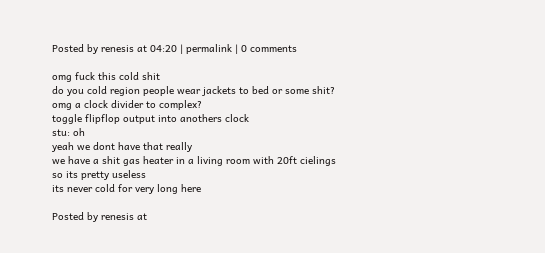Posted by renesis at 04:20 | permalink | 0 comments

omg fuck this cold shit
do you cold region people wear jackets to bed or some shit?
omg a clock divider to complex?
toggle flipflop output into anothers clock
stu: oh
yeah we dont have that really
we have a shit gas heater in a living room with 20ft cielings
so its pretty useless
its never cold for very long here

Posted by renesis at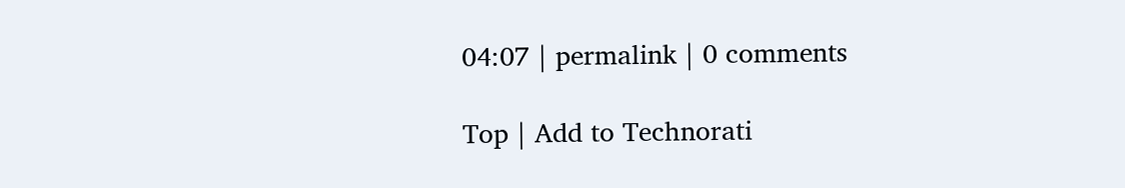04:07 | permalink | 0 comments

Top | Add to Technorati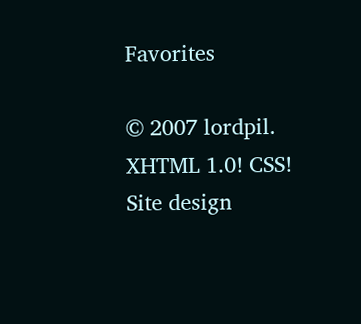Favorites

© 2007 lordpil.   XHTML 1.0! CSS! Site design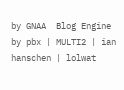by GNAA  Blog Engine by pbx | MULTI2 | ian hanschen | lolwat